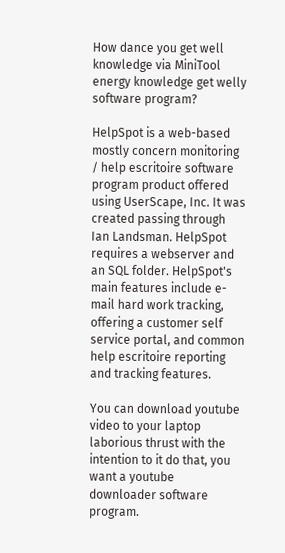How dance you get well knowledge via MiniTool energy knowledge get welly software program?

HelpSpot is a web-based mostly concern monitoring / help escritoire software program product offered using UserScape, Inc. It was created passing through Ian Landsman. HelpSpot requires a webserver and an SQL folder. HelpSpot's main features include e-mail hard work tracking, offering a customer self service portal, and common help escritoire reporting and tracking features.

You can download youtube video to your laptop laborious thrust with the intention to it do that, you want a youtube downloader software program.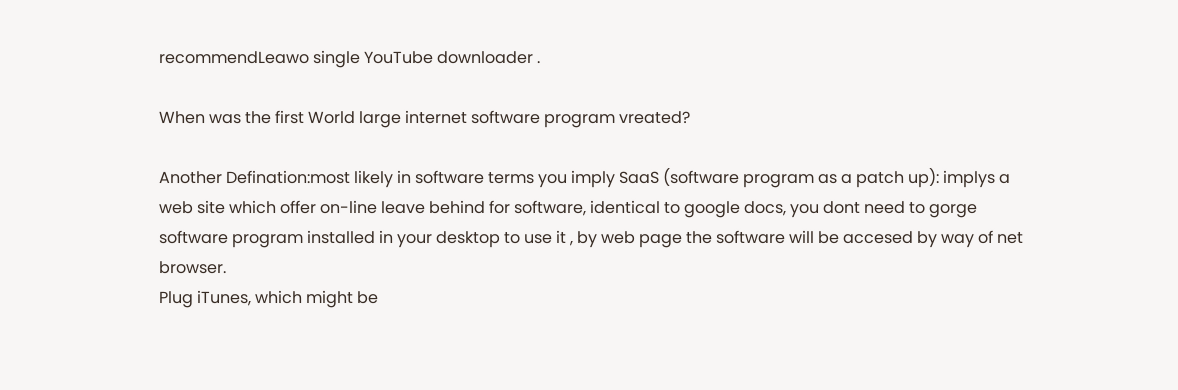recommendLeawo single YouTube downloader .

When was the first World large internet software program vreated?

Another Defination:most likely in software terms you imply SaaS (software program as a patch up): implys a web site which offer on-line leave behind for software, identical to google docs, you dont need to gorge software program installed in your desktop to use it , by web page the software will be accesed by way of net browser.
Plug iTunes, which might be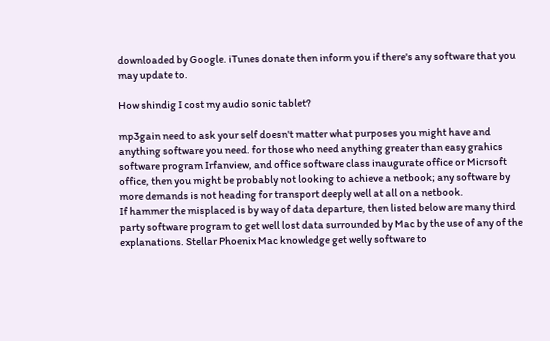downloaded by Google. iTunes donate then inform you if there's any software that you may update to.

How shindig I cost my audio sonic tablet?

mp3gain need to ask your self doesn't matter what purposes you might have and anything software you need. for those who need anything greater than easy grahics software program Irfanview, and office software class inaugurate office or Micrsoft office, then you might be probably not looking to achieve a netbook; any software by more demands is not heading for transport deeply well at all on a netbook.
If hammer the misplaced is by way of data departure, then listed below are many third party software program to get well lost data surrounded by Mac by the use of any of the explanations. Stellar Phoenix Mac knowledge get welly software to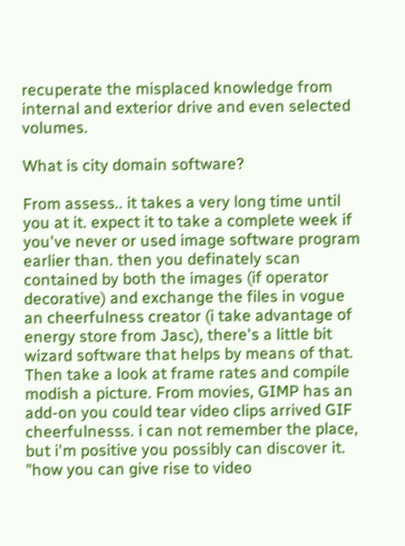recuperate the misplaced knowledge from internal and exterior drive and even selected volumes.

What is city domain software?

From assess.. it takes a very long time until you at it. expect it to take a complete week if you've never or used image software program earlier than. then you definately scan contained by both the images (if operator decorative) and exchange the files in vogue an cheerfulness creator (i take advantage of energy store from Jasc), there's a little bit wizard software that helps by means of that. Then take a look at frame rates and compile modish a picture. From movies, GIMP has an add-on you could tear video clips arrived GIF cheerfulnesss. i can not remember the place, but i'm positive you possibly can discover it. "how you can give rise to video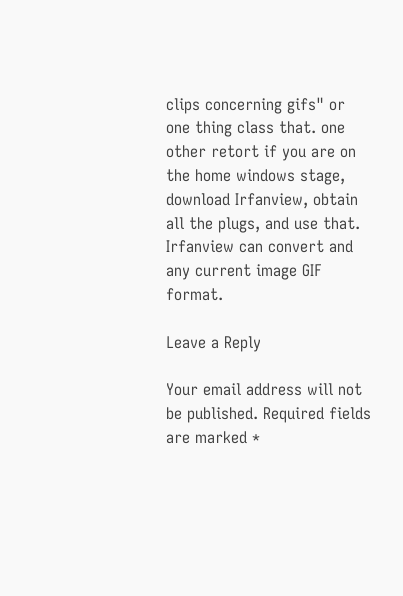clips concerning gifs" or one thing class that. one other retort if you are on the home windows stage, download Irfanview, obtain all the plugs, and use that. Irfanview can convert and any current image GIF format.

Leave a Reply

Your email address will not be published. Required fields are marked *